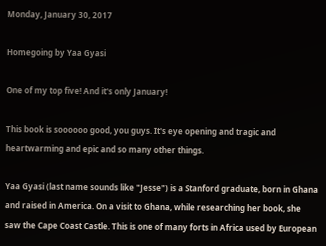Monday, January 30, 2017

Homegoing by Yaa Gyasi

One of my top five! And it's only January!

This book is soooooo good, you guys. It's eye opening and tragic and heartwarming and epic and so many other things.

Yaa Gyasi (last name sounds like "Jesse") is a Stanford graduate, born in Ghana and raised in America. On a visit to Ghana, while researching her book, she saw the Cape Coast Castle. This is one of many forts in Africa used by European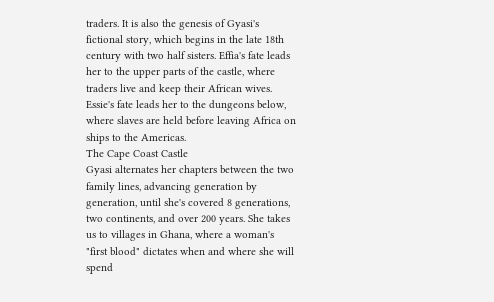traders. It is also the genesis of Gyasi's fictional story, which begins in the late 18th century with two half sisters. Effia's fate leads her to the upper parts of the castle, where traders live and keep their African wives. Essie's fate leads her to the dungeons below, where slaves are held before leaving Africa on ships to the Americas.
The Cape Coast Castle
Gyasi alternates her chapters between the two family lines, advancing generation by generation, until she's covered 8 generations, two continents, and over 200 years. She takes us to villages in Ghana, where a woman's "first blood" dictates when and where she will spend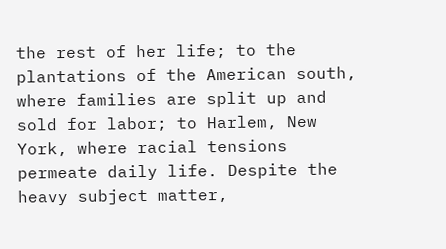the rest of her life; to the plantations of the American south, where families are split up and sold for labor; to Harlem, New York, where racial tensions permeate daily life. Despite the heavy subject matter,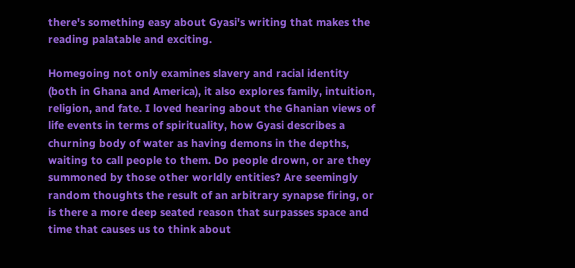there's something easy about Gyasi's writing that makes the reading palatable and exciting.

Homegoing not only examines slavery and racial identity (both in Ghana and America), it also explores family, intuition, religion, and fate. I loved hearing about the Ghanian views of life events in terms of spirituality, how Gyasi describes a churning body of water as having demons in the depths, waiting to call people to them. Do people drown, or are they summoned by those other worldly entities? Are seemingly random thoughts the result of an arbitrary synapse firing, or is there a more deep seated reason that surpasses space and time that causes us to think about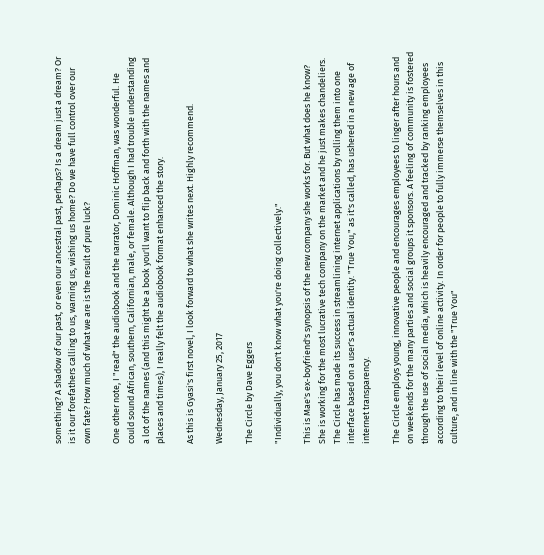something? A shadow of our past, or even our ancestral past, perhaps? Is a dream just a dream? Or is it our forefathers calling to us, warning us, wishing us home? Do we have full control over our own fate? How much of what we are is the result of pure luck?

One other note, I "read" the audiobook and the narrator, Dominic Hoffman, was wonderful. He could sound African, southern, Californian, male, or female. Although I had trouble understanding a lot of the names (and this might be a book you'll want to flip back and forth with the names and places and times), I really felt the audiobook format enhanced the story.

As this is Gyasi's first novel, I look forward to what she writes next. Highly recommend.

Wednesday, January 25, 2017

The Circle by Dave Eggers

"Individually, you don't know what you're doing collectively."

This is Mae's ex-boyfriend's synopsis of the new company she works for. But what does he know? She is working for the most lucrative tech company on the market and he just makes chandeliers. The Circle has made its success in streamlining internet applications by rolling them into one interface based on a user's actual identity. "True You," as it's called, has ushered in a new age of internet transparency.

The Circle employs young, innovative people and encourages employees to linger after hours and on weekends for the many parties and social groups it sponsors. A feeling of community is fostered through the use of social media, which is heavily encouraged and tracked by ranking employees according to their level of online activity. In order for people to fully immerse themselves in this culture, and in line with the "True You"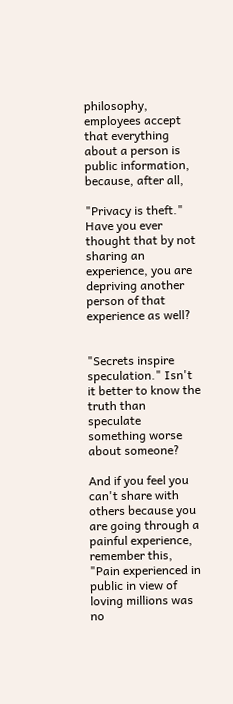philosophy, employees accept that everything about a person is public information, because, after all,

"Privacy is theft." Have you ever thought that by not sharing an experience, you are depriving another person of that experience as well?


"Secrets inspire speculation." Isn't it better to know the truth than speculate something worse about someone?

And if you feel you can't share with others because you are going through a painful experience, remember this, "Pain experienced in public in view of loving millions was no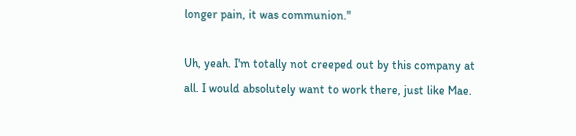longer pain, it was communion."

Uh, yeah. I'm totally not creeped out by this company at all. I would absolutely want to work there, just like Mae.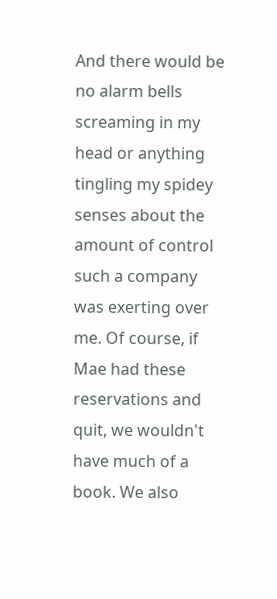And there would be no alarm bells screaming in my head or anything tingling my spidey senses about the amount of control such a company was exerting over me. Of course, if Mae had these reservations and quit, we wouldn't have much of a book. We also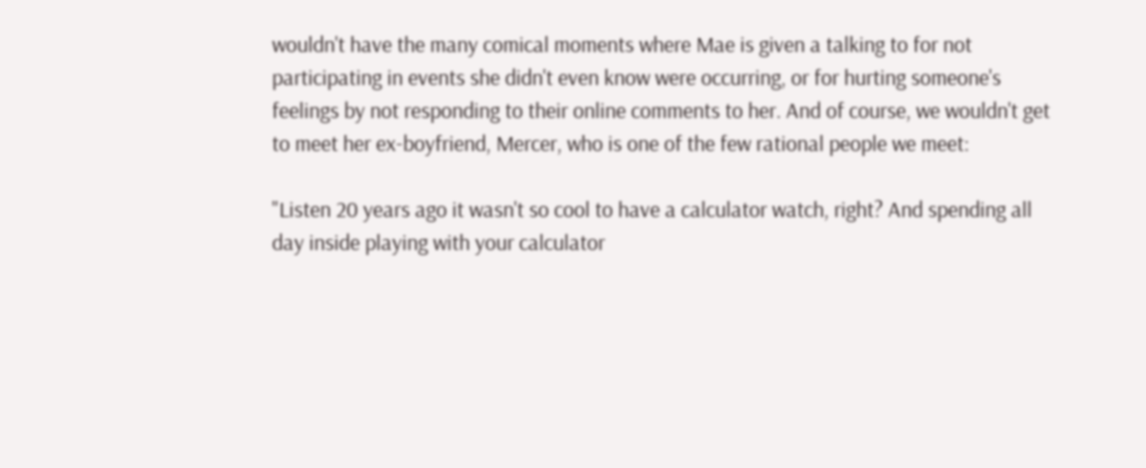wouldn't have the many comical moments where Mae is given a talking to for not participating in events she didn't even know were occurring, or for hurting someone's feelings by not responding to their online comments to her. And of course, we wouldn't get to meet her ex-boyfriend, Mercer, who is one of the few rational people we meet:

"Listen 20 years ago it wasn't so cool to have a calculator watch, right? And spending all day inside playing with your calculator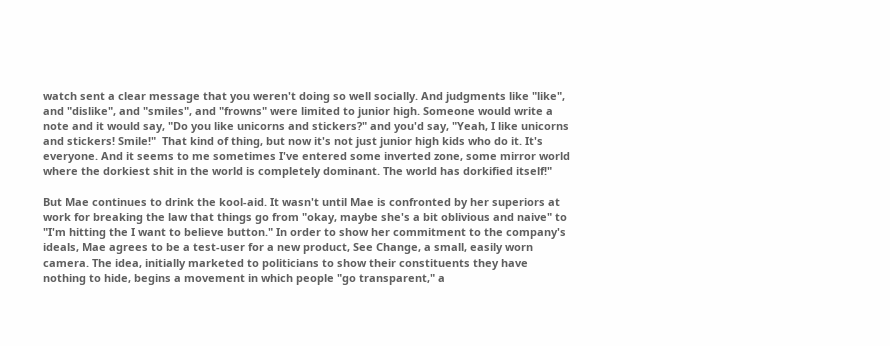watch sent a clear message that you weren't doing so well socially. And judgments like "like", and "dislike", and "smiles", and "frowns" were limited to junior high. Someone would write a note and it would say, "Do you like unicorns and stickers?" and you'd say, "Yeah, I like unicorns and stickers! Smile!"  That kind of thing, but now it's not just junior high kids who do it. It's everyone. And it seems to me sometimes I've entered some inverted zone, some mirror world where the dorkiest shit in the world is completely dominant. The world has dorkified itself!"

But Mae continues to drink the kool-aid. It wasn't until Mae is confronted by her superiors at work for breaking the law that things go from "okay, maybe she's a bit oblivious and naive" to "I'm hitting the I want to believe button." In order to show her commitment to the company's ideals, Mae agrees to be a test-user for a new product, See Change, a small, easily worn camera. The idea, initially marketed to politicians to show their constituents they have nothing to hide, begins a movement in which people "go transparent," a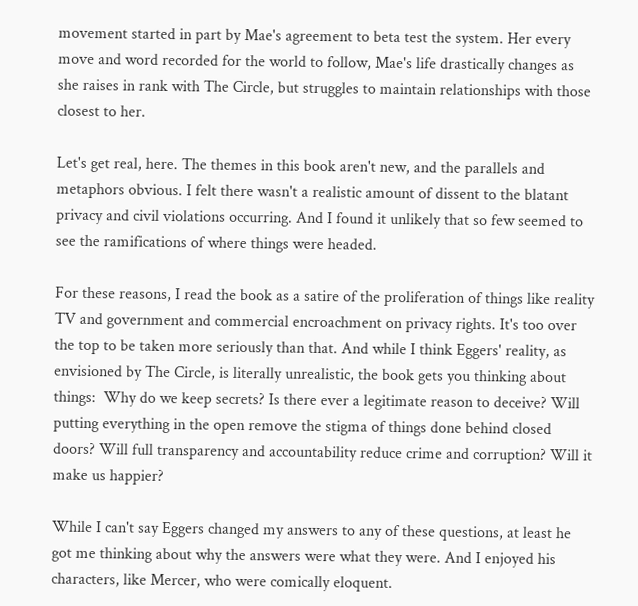movement started in part by Mae's agreement to beta test the system. Her every move and word recorded for the world to follow, Mae's life drastically changes as she raises in rank with The Circle, but struggles to maintain relationships with those closest to her.

Let's get real, here. The themes in this book aren't new, and the parallels and metaphors obvious. I felt there wasn't a realistic amount of dissent to the blatant privacy and civil violations occurring. And I found it unlikely that so few seemed to see the ramifications of where things were headed.

For these reasons, I read the book as a satire of the proliferation of things like reality TV and government and commercial encroachment on privacy rights. It's too over the top to be taken more seriously than that. And while I think Eggers' reality, as envisioned by The Circle, is literally unrealistic, the book gets you thinking about things:  Why do we keep secrets? Is there ever a legitimate reason to deceive? Will putting everything in the open remove the stigma of things done behind closed doors? Will full transparency and accountability reduce crime and corruption? Will it make us happier?

While I can't say Eggers changed my answers to any of these questions, at least he got me thinking about why the answers were what they were. And I enjoyed his characters, like Mercer, who were comically eloquent.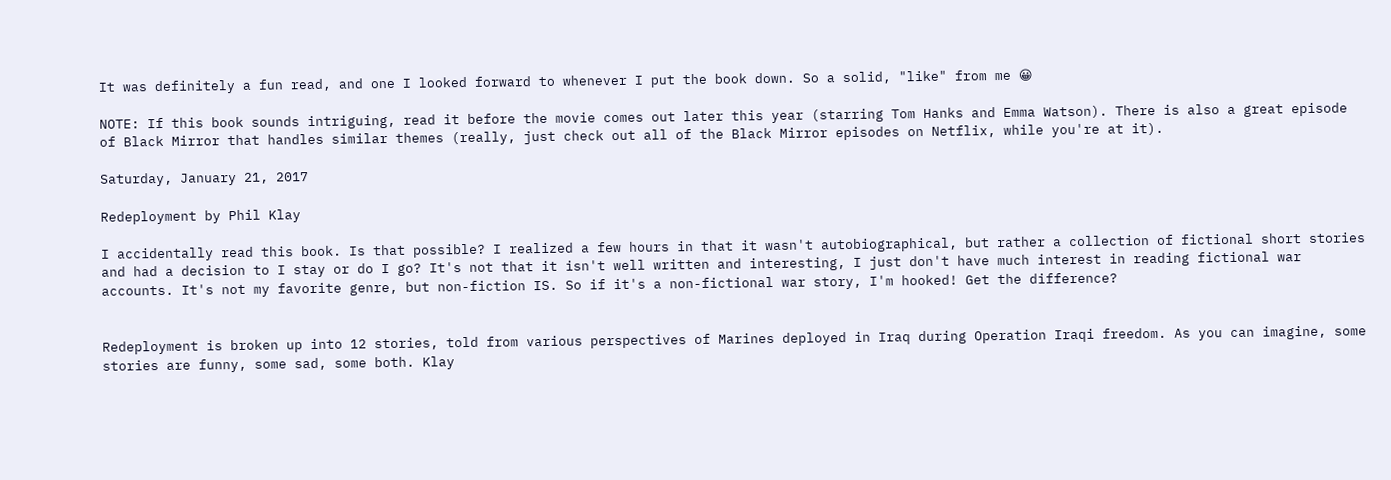It was definitely a fun read, and one I looked forward to whenever I put the book down. So a solid, "like" from me 😀

NOTE: If this book sounds intriguing, read it before the movie comes out later this year (starring Tom Hanks and Emma Watson). There is also a great episode of Black Mirror that handles similar themes (really, just check out all of the Black Mirror episodes on Netflix, while you're at it).

Saturday, January 21, 2017

Redeployment by Phil Klay

I accidentally read this book. Is that possible? I realized a few hours in that it wasn't autobiographical, but rather a collection of fictional short stories and had a decision to I stay or do I go? It's not that it isn't well written and interesting, I just don't have much interest in reading fictional war accounts. It's not my favorite genre, but non-fiction IS. So if it's a non-fictional war story, I'm hooked! Get the difference?


Redeployment is broken up into 12 stories, told from various perspectives of Marines deployed in Iraq during Operation Iraqi freedom. As you can imagine, some stories are funny, some sad, some both. Klay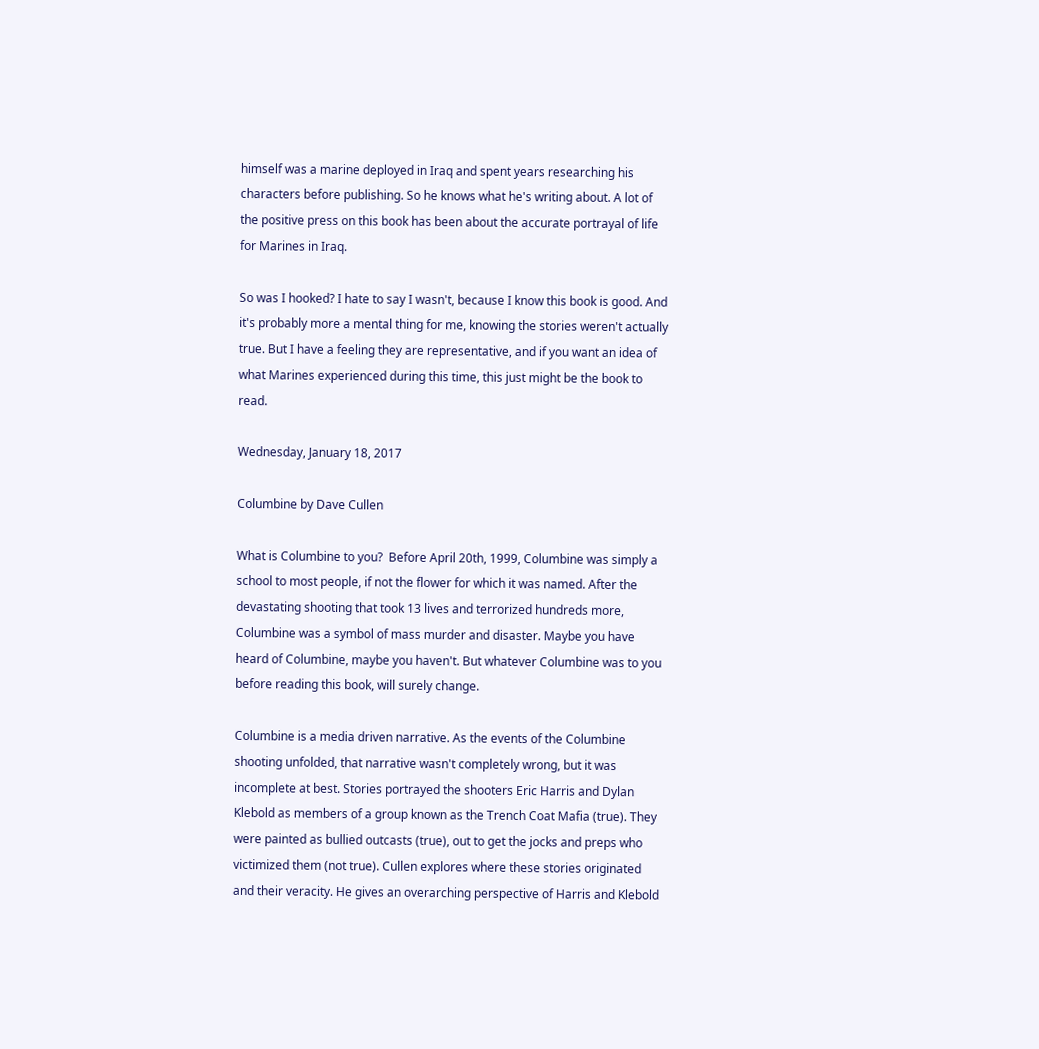himself was a marine deployed in Iraq and spent years researching his characters before publishing. So he knows what he's writing about. A lot of the positive press on this book has been about the accurate portrayal of life for Marines in Iraq.

So was I hooked? I hate to say I wasn't, because I know this book is good. And it's probably more a mental thing for me, knowing the stories weren't actually true. But I have a feeling they are representative, and if you want an idea of what Marines experienced during this time, this just might be the book to read.

Wednesday, January 18, 2017

Columbine by Dave Cullen

What is Columbine to you?  Before April 20th, 1999, Columbine was simply a school to most people, if not the flower for which it was named. After the devastating shooting that took 13 lives and terrorized hundreds more, Columbine was a symbol of mass murder and disaster. Maybe you have heard of Columbine, maybe you haven't. But whatever Columbine was to you before reading this book, will surely change.

Columbine is a media driven narrative. As the events of the Columbine shooting unfolded, that narrative wasn't completely wrong, but it was incomplete at best. Stories portrayed the shooters Eric Harris and Dylan Klebold as members of a group known as the Trench Coat Mafia (true). They were painted as bullied outcasts (true), out to get the jocks and preps who victimized them (not true). Cullen explores where these stories originated and their veracity. He gives an overarching perspective of Harris and Klebold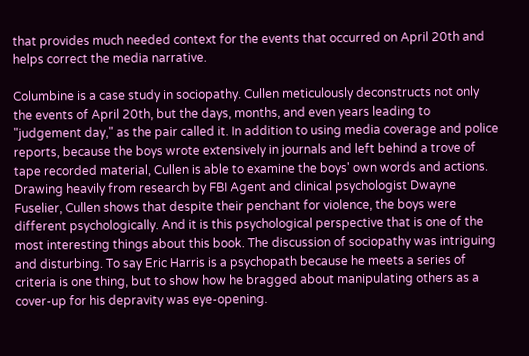that provides much needed context for the events that occurred on April 20th and helps correct the media narrative.

Columbine is a case study in sociopathy. Cullen meticulously deconstructs not only the events of April 20th, but the days, months, and even years leading to "judgement day," as the pair called it. In addition to using media coverage and police reports, because the boys wrote extensively in journals and left behind a trove of tape recorded material, Cullen is able to examine the boys' own words and actions. Drawing heavily from research by FBI Agent and clinical psychologist Dwayne Fuselier, Cullen shows that despite their penchant for violence, the boys were different psychologically. And it is this psychological perspective that is one of the most interesting things about this book. The discussion of sociopathy was intriguing and disturbing. To say Eric Harris is a psychopath because he meets a series of criteria is one thing, but to show how he bragged about manipulating others as a cover-up for his depravity was eye-opening.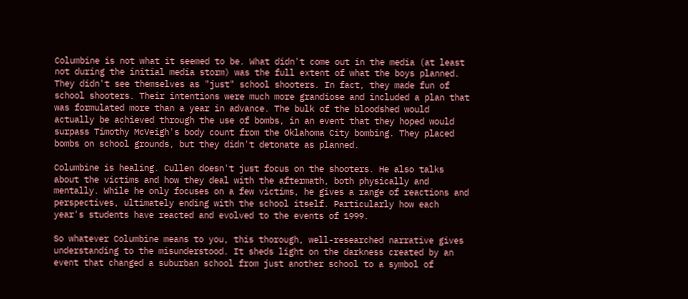Columbine is not what it seemed to be. What didn't come out in the media (at least not during the initial media storm) was the full extent of what the boys planned. They didn't see themselves as "just" school shooters. In fact, they made fun of school shooters. Their intentions were much more grandiose and included a plan that was formulated more than a year in advance. The bulk of the bloodshed would actually be achieved through the use of bombs, in an event that they hoped would surpass Timothy McVeigh's body count from the Oklahoma City bombing. They placed bombs on school grounds, but they didn't detonate as planned.

Columbine is healing. Cullen doesn't just focus on the shooters. He also talks about the victims and how they deal with the aftermath, both physically and mentally. While he only focuses on a few victims, he gives a range of reactions and perspectives, ultimately ending with the school itself. Particularly how each year's students have reacted and evolved to the events of 1999.

So whatever Columbine means to you, this thorough, well-researched narrative gives understanding to the misunderstood. It sheds light on the darkness created by an event that changed a suburban school from just another school to a symbol of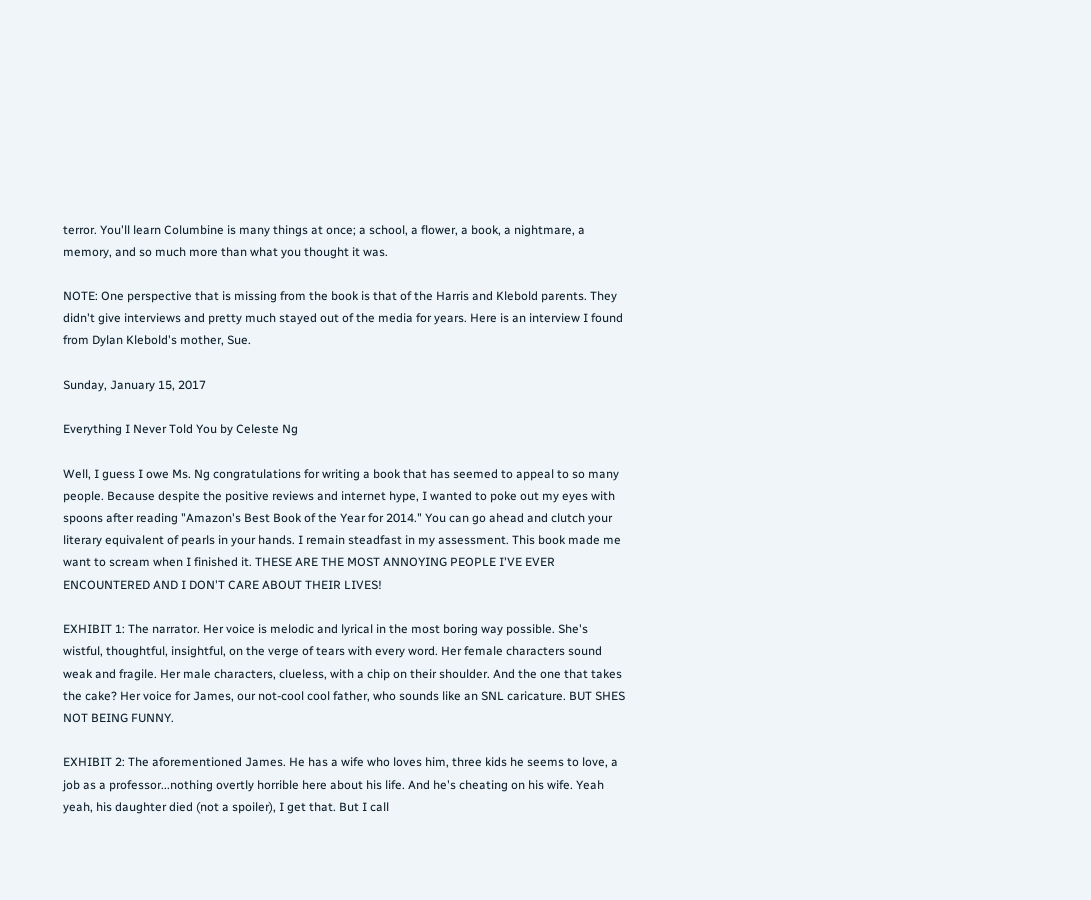terror. You'll learn Columbine is many things at once; a school, a flower, a book, a nightmare, a memory, and so much more than what you thought it was.

NOTE: One perspective that is missing from the book is that of the Harris and Klebold parents. They didn't give interviews and pretty much stayed out of the media for years. Here is an interview I found from Dylan Klebold's mother, Sue.

Sunday, January 15, 2017

Everything I Never Told You by Celeste Ng

Well, I guess I owe Ms. Ng congratulations for writing a book that has seemed to appeal to so many people. Because despite the positive reviews and internet hype, I wanted to poke out my eyes with spoons after reading "Amazon's Best Book of the Year for 2014." You can go ahead and clutch your literary equivalent of pearls in your hands. I remain steadfast in my assessment. This book made me want to scream when I finished it. THESE ARE THE MOST ANNOYING PEOPLE I'VE EVER ENCOUNTERED AND I DON'T CARE ABOUT THEIR LIVES!

EXHIBIT 1: The narrator. Her voice is melodic and lyrical in the most boring way possible. She's wistful, thoughtful, insightful, on the verge of tears with every word. Her female characters sound weak and fragile. Her male characters, clueless, with a chip on their shoulder. And the one that takes the cake? Her voice for James, our not-cool cool father, who sounds like an SNL caricature. BUT SHES NOT BEING FUNNY.

EXHIBIT 2: The aforementioned James. He has a wife who loves him, three kids he seems to love, a job as a professor...nothing overtly horrible here about his life. And he's cheating on his wife. Yeah yeah, his daughter died (not a spoiler), I get that. But I call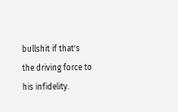bullshit if that's the driving force to his infidelity.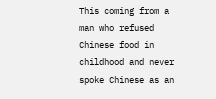This coming from a man who refused Chinese food in childhood and never spoke Chinese as an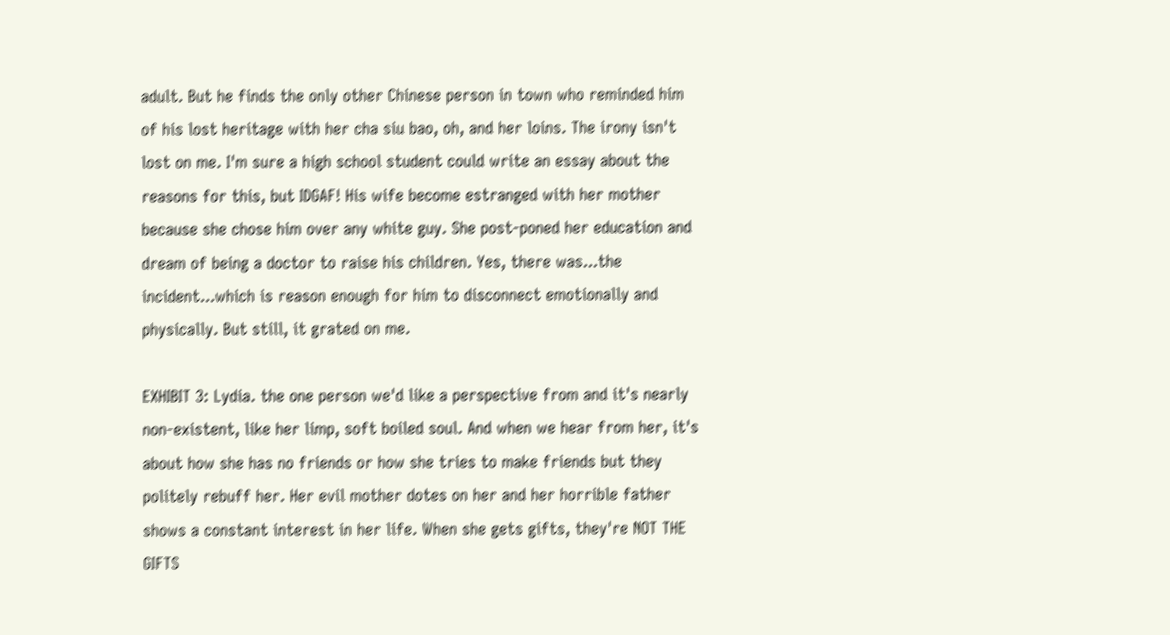adult. But he finds the only other Chinese person in town who reminded him of his lost heritage with her cha siu bao, oh, and her loins. The irony isn't lost on me. I'm sure a high school student could write an essay about the reasons for this, but IDGAF! His wife become estranged with her mother because she chose him over any white guy. She post-poned her education and dream of being a doctor to raise his children. Yes, there was...the incident...which is reason enough for him to disconnect emotionally and physically. But still, it grated on me.

EXHIBIT 3: Lydia. the one person we'd like a perspective from and it's nearly non-existent, like her limp, soft boiled soul. And when we hear from her, it's about how she has no friends or how she tries to make friends but they politely rebuff her. Her evil mother dotes on her and her horrible father shows a constant interest in her life. When she gets gifts, they're NOT THE GIFTS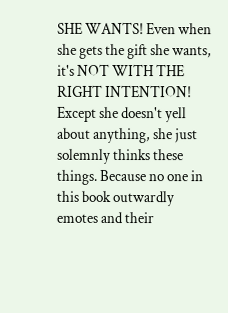SHE WANTS! Even when she gets the gift she wants, it's NOT WITH THE RIGHT INTENTION! Except she doesn't yell about anything, she just solemnly thinks these things. Because no one in this book outwardly emotes and their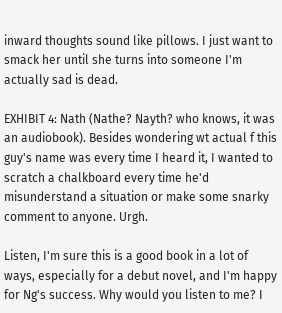inward thoughts sound like pillows. I just want to smack her until she turns into someone I'm actually sad is dead.

EXHIBIT 4: Nath (Nathe? Nayth? who knows, it was an audiobook). Besides wondering wt actual f this guy's name was every time I heard it, I wanted to scratch a chalkboard every time he'd misunderstand a situation or make some snarky comment to anyone. Urgh.

Listen, I'm sure this is a good book in a lot of ways, especially for a debut novel, and I'm happy for Ng's success. Why would you listen to me? I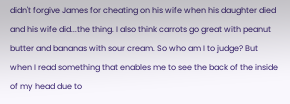didn't forgive James for cheating on his wife when his daughter died and his wife did...the thing. I also think carrots go great with peanut butter and bananas with sour cream. So who am I to judge? But when I read something that enables me to see the back of the inside of my head due to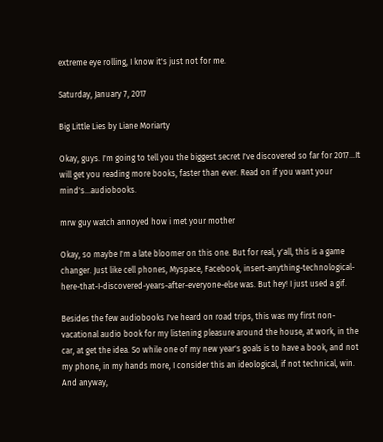extreme eye rolling, I know it's just not for me.

Saturday, January 7, 2017

Big Little Lies by Liane Moriarty

Okay, guys. I'm going to tell you the biggest secret I've discovered so far for 2017...It will get you reading more books, faster than ever. Read on if you want your mind's...audiobooks.

mrw guy watch annoyed how i met your mother

Okay, so maybe I'm a late bloomer on this one. But for real, y'all, this is a game changer. Just like cell phones, Myspace, Facebook, insert-anything-technological-here-that-I-discovered-years-after-everyone-else was. But hey! I just used a gif.

Besides the few audiobooks I've heard on road trips, this was my first non-vacational audio book for my listening pleasure around the house, at work, in the car, at get the idea. So while one of my new year's goals is to have a book, and not my phone, in my hands more, I consider this an ideological, if not technical, win. And anyway,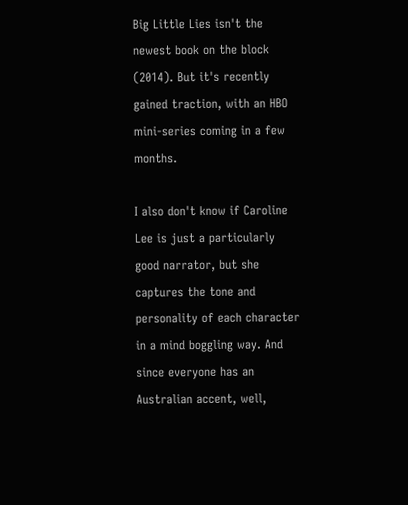Big Little Lies isn't the newest book on the block (2014). But it's recently gained traction, with an HBO mini-series coming in a few months.

I also don't know if Caroline Lee is just a particularly good narrator, but she captures the tone and personality of each character in a mind boggling way. And since everyone has an Australian accent, well,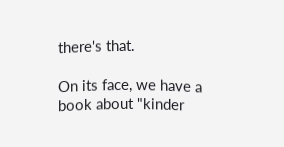there's that.

On its face, we have a book about "kinder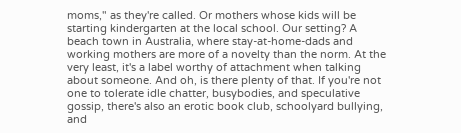moms," as they're called. Or mothers whose kids will be starting kindergarten at the local school. Our setting? A beach town in Australia, where stay-at-home-dads and working mothers are more of a novelty than the norm. At the very least, it's a label worthy of attachment when talking about someone. And oh, is there plenty of that. If you're not one to tolerate idle chatter, busybodies, and speculative gossip, there's also an erotic book club, schoolyard bullying, and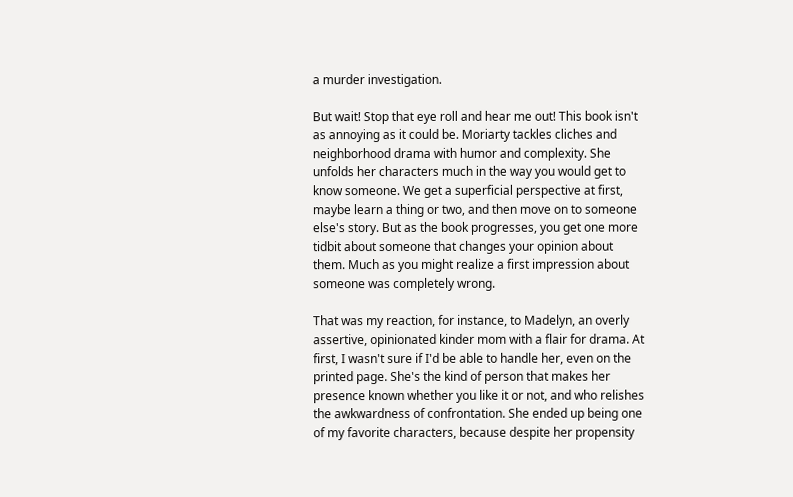a murder investigation.

But wait! Stop that eye roll and hear me out! This book isn't as annoying as it could be. Moriarty tackles cliches and neighborhood drama with humor and complexity. She unfolds her characters much in the way you would get to know someone. We get a superficial perspective at first, maybe learn a thing or two, and then move on to someone else's story. But as the book progresses, you get one more tidbit about someone that changes your opinion about them. Much as you might realize a first impression about someone was completely wrong.

That was my reaction, for instance, to Madelyn, an overly assertive, opinionated kinder mom with a flair for drama. At first, I wasn't sure if I'd be able to handle her, even on the printed page. She's the kind of person that makes her presence known whether you like it or not, and who relishes the awkwardness of confrontation. She ended up being one of my favorite characters, because despite her propensity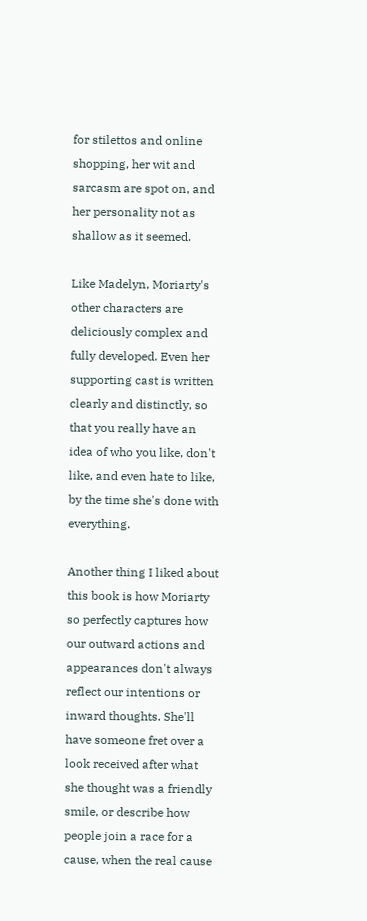for stilettos and online shopping, her wit and sarcasm are spot on, and her personality not as shallow as it seemed.

Like Madelyn, Moriarty's other characters are deliciously complex and fully developed. Even her supporting cast is written clearly and distinctly, so that you really have an idea of who you like, don't like, and even hate to like, by the time she's done with everything.

Another thing I liked about this book is how Moriarty so perfectly captures how our outward actions and appearances don't always reflect our intentions or inward thoughts. She'll have someone fret over a look received after what she thought was a friendly smile, or describe how people join a race for a cause, when the real cause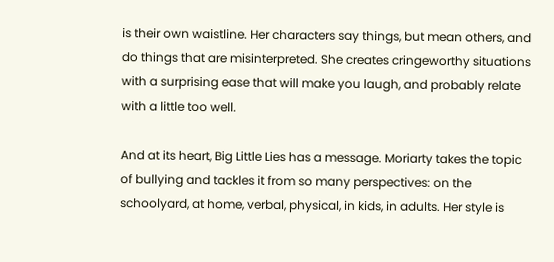is their own waistline. Her characters say things, but mean others, and do things that are misinterpreted. She creates cringeworthy situations with a surprising ease that will make you laugh, and probably relate with a little too well.

And at its heart, Big Little Lies has a message. Moriarty takes the topic of bullying and tackles it from so many perspectives: on the schoolyard, at home, verbal, physical, in kids, in adults. Her style is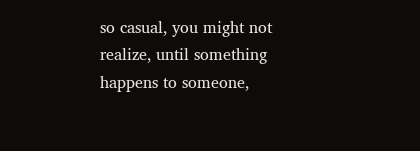so casual, you might not realize, until something happens to someone,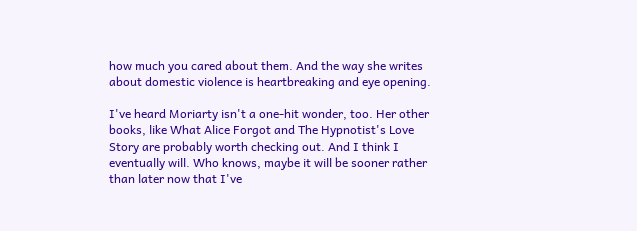how much you cared about them. And the way she writes about domestic violence is heartbreaking and eye opening.

I've heard Moriarty isn't a one-hit wonder, too. Her other books, like What Alice Forgot and The Hypnotist's Love Story are probably worth checking out. And I think I eventually will. Who knows, maybe it will be sooner rather than later now that I've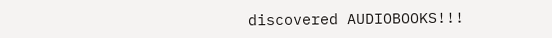discovered AUDIOBOOKS!!!